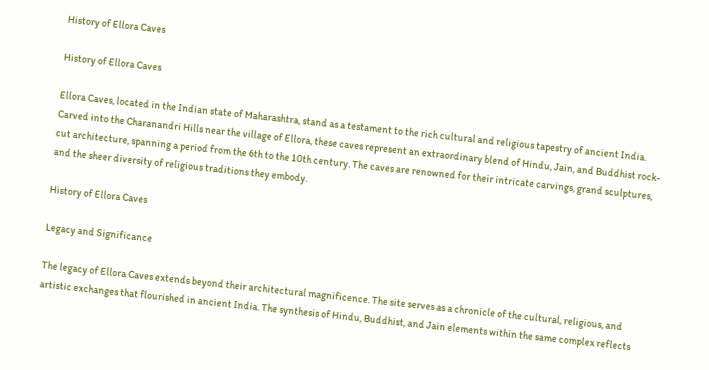History of Ellora Caves

History of Ellora Caves

Ellora Caves, located in the Indian state of Maharashtra, stand as a testament to the rich cultural and religious tapestry of ancient India. Carved into the Charanandri Hills near the village of Ellora, these caves represent an extraordinary blend of Hindu, Jain, and Buddhist rock-cut architecture, spanning a period from the 6th to the 10th century. The caves are renowned for their intricate carvings, grand sculptures, and the sheer diversity of religious traditions they embody.

History of Ellora Caves

Legacy and Significance

The legacy of Ellora Caves extends beyond their architectural magnificence. The site serves as a chronicle of the cultural, religious, and artistic exchanges that flourished in ancient India. The synthesis of Hindu, Buddhist, and Jain elements within the same complex reflects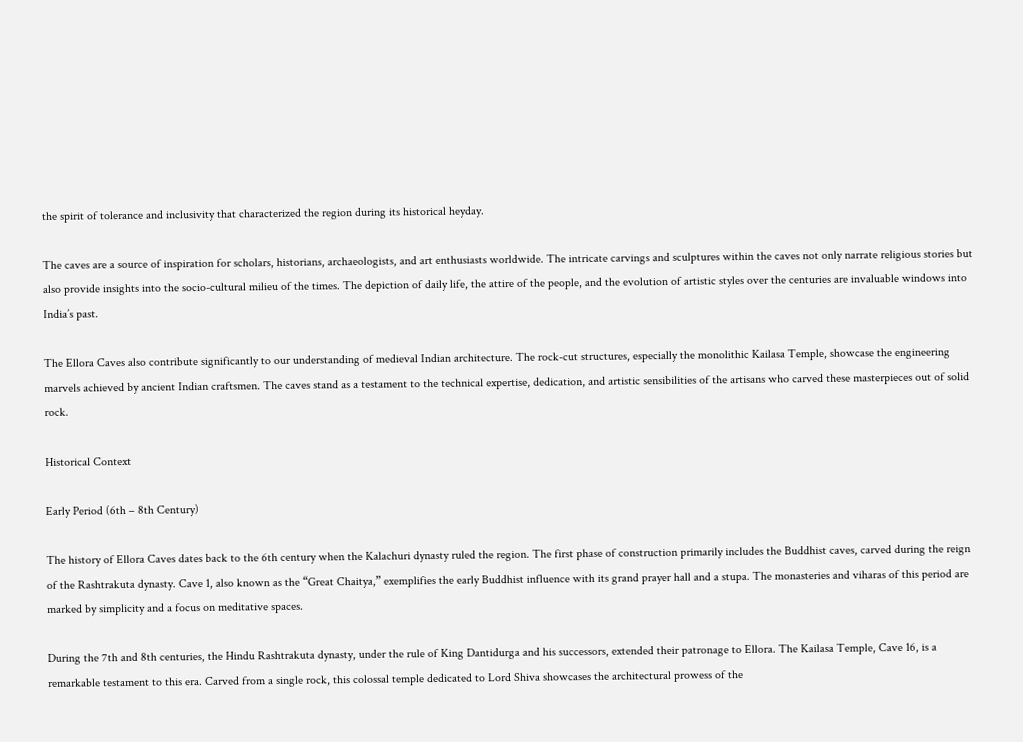the spirit of tolerance and inclusivity that characterized the region during its historical heyday.

The caves are a source of inspiration for scholars, historians, archaeologists, and art enthusiasts worldwide. The intricate carvings and sculptures within the caves not only narrate religious stories but also provide insights into the socio-cultural milieu of the times. The depiction of daily life, the attire of the people, and the evolution of artistic styles over the centuries are invaluable windows into India’s past.

The Ellora Caves also contribute significantly to our understanding of medieval Indian architecture. The rock-cut structures, especially the monolithic Kailasa Temple, showcase the engineering marvels achieved by ancient Indian craftsmen. The caves stand as a testament to the technical expertise, dedication, and artistic sensibilities of the artisans who carved these masterpieces out of solid rock.

Historical Context

Early Period (6th – 8th Century)

The history of Ellora Caves dates back to the 6th century when the Kalachuri dynasty ruled the region. The first phase of construction primarily includes the Buddhist caves, carved during the reign of the Rashtrakuta dynasty. Cave 1, also known as the “Great Chaitya,” exemplifies the early Buddhist influence with its grand prayer hall and a stupa. The monasteries and viharas of this period are marked by simplicity and a focus on meditative spaces.

During the 7th and 8th centuries, the Hindu Rashtrakuta dynasty, under the rule of King Dantidurga and his successors, extended their patronage to Ellora. The Kailasa Temple, Cave 16, is a remarkable testament to this era. Carved from a single rock, this colossal temple dedicated to Lord Shiva showcases the architectural prowess of the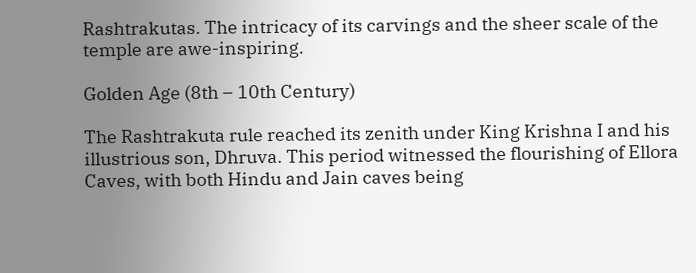Rashtrakutas. The intricacy of its carvings and the sheer scale of the temple are awe-inspiring.

Golden Age (8th – 10th Century)

The Rashtrakuta rule reached its zenith under King Krishna I and his illustrious son, Dhruva. This period witnessed the flourishing of Ellora Caves, with both Hindu and Jain caves being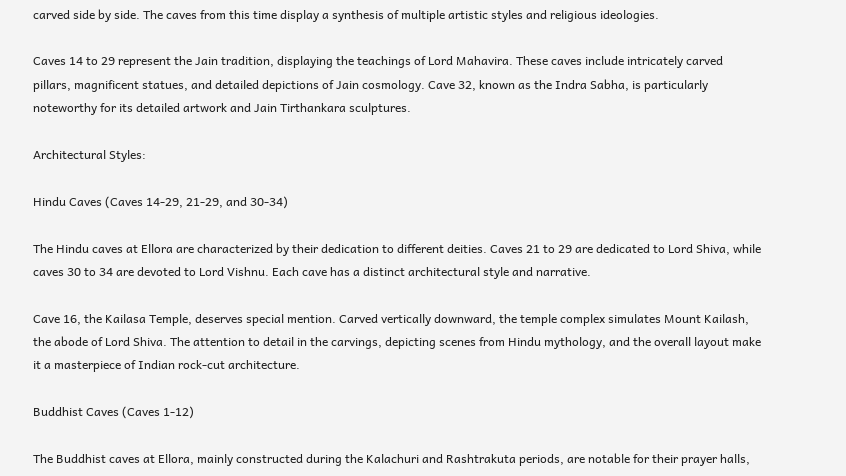carved side by side. The caves from this time display a synthesis of multiple artistic styles and religious ideologies.

Caves 14 to 29 represent the Jain tradition, displaying the teachings of Lord Mahavira. These caves include intricately carved pillars, magnificent statues, and detailed depictions of Jain cosmology. Cave 32, known as the Indra Sabha, is particularly noteworthy for its detailed artwork and Jain Tirthankara sculptures.

Architectural Styles:

Hindu Caves (Caves 14-29, 21-29, and 30-34)

The Hindu caves at Ellora are characterized by their dedication to different deities. Caves 21 to 29 are dedicated to Lord Shiva, while caves 30 to 34 are devoted to Lord Vishnu. Each cave has a distinct architectural style and narrative.

Cave 16, the Kailasa Temple, deserves special mention. Carved vertically downward, the temple complex simulates Mount Kailash, the abode of Lord Shiva. The attention to detail in the carvings, depicting scenes from Hindu mythology, and the overall layout make it a masterpiece of Indian rock-cut architecture.

Buddhist Caves (Caves 1-12)

The Buddhist caves at Ellora, mainly constructed during the Kalachuri and Rashtrakuta periods, are notable for their prayer halls,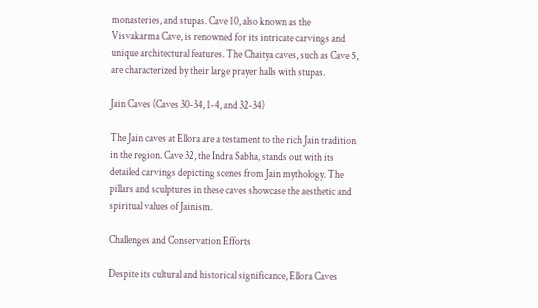monasteries, and stupas. Cave 10, also known as the Visvakarma Cave, is renowned for its intricate carvings and unique architectural features. The Chaitya caves, such as Cave 5, are characterized by their large prayer halls with stupas.

Jain Caves (Caves 30-34, 1-4, and 32-34)

The Jain caves at Ellora are a testament to the rich Jain tradition in the region. Cave 32, the Indra Sabha, stands out with its detailed carvings depicting scenes from Jain mythology. The pillars and sculptures in these caves showcase the aesthetic and spiritual values of Jainism.

Challenges and Conservation Efforts

Despite its cultural and historical significance, Ellora Caves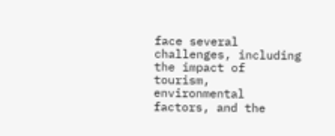face several challenges, including the impact of tourism, environmental factors, and the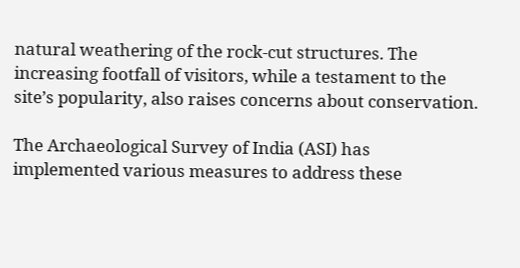natural weathering of the rock-cut structures. The increasing footfall of visitors, while a testament to the site’s popularity, also raises concerns about conservation.

The Archaeological Survey of India (ASI) has implemented various measures to address these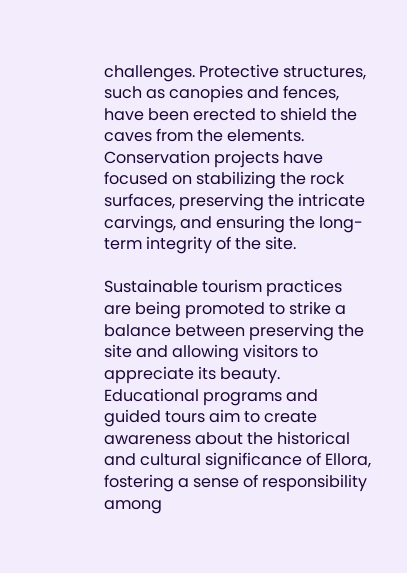challenges. Protective structures, such as canopies and fences, have been erected to shield the caves from the elements. Conservation projects have focused on stabilizing the rock surfaces, preserving the intricate carvings, and ensuring the long-term integrity of the site.

Sustainable tourism practices are being promoted to strike a balance between preserving the site and allowing visitors to appreciate its beauty. Educational programs and guided tours aim to create awareness about the historical and cultural significance of Ellora, fostering a sense of responsibility among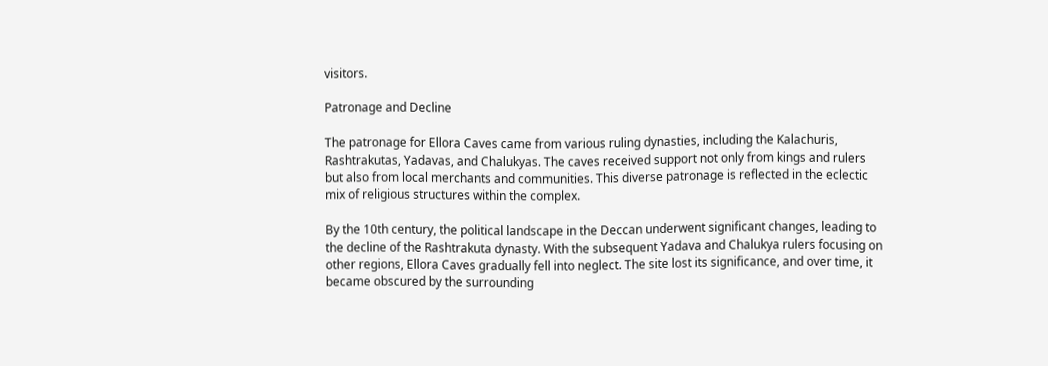visitors.

Patronage and Decline

The patronage for Ellora Caves came from various ruling dynasties, including the Kalachuris, Rashtrakutas, Yadavas, and Chalukyas. The caves received support not only from kings and rulers but also from local merchants and communities. This diverse patronage is reflected in the eclectic mix of religious structures within the complex.

By the 10th century, the political landscape in the Deccan underwent significant changes, leading to the decline of the Rashtrakuta dynasty. With the subsequent Yadava and Chalukya rulers focusing on other regions, Ellora Caves gradually fell into neglect. The site lost its significance, and over time, it became obscured by the surrounding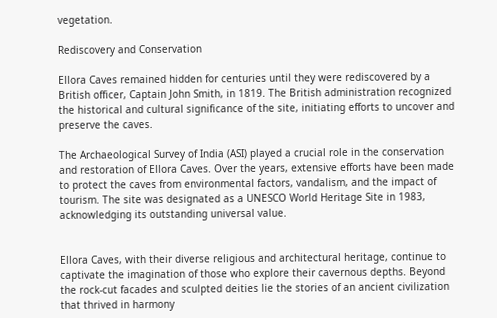vegetation.

Rediscovery and Conservation

Ellora Caves remained hidden for centuries until they were rediscovered by a British officer, Captain John Smith, in 1819. The British administration recognized the historical and cultural significance of the site, initiating efforts to uncover and preserve the caves.

The Archaeological Survey of India (ASI) played a crucial role in the conservation and restoration of Ellora Caves. Over the years, extensive efforts have been made to protect the caves from environmental factors, vandalism, and the impact of tourism. The site was designated as a UNESCO World Heritage Site in 1983, acknowledging its outstanding universal value.


Ellora Caves, with their diverse religious and architectural heritage, continue to captivate the imagination of those who explore their cavernous depths. Beyond the rock-cut facades and sculpted deities lie the stories of an ancient civilization that thrived in harmony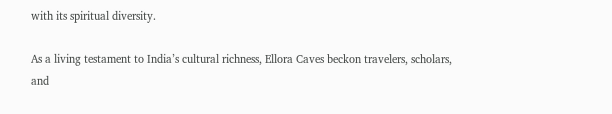with its spiritual diversity.

As a living testament to India’s cultural richness, Ellora Caves beckon travelers, scholars, and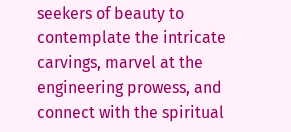seekers of beauty to contemplate the intricate carvings, marvel at the engineering prowess, and connect with the spiritual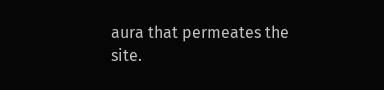aura that permeates the site.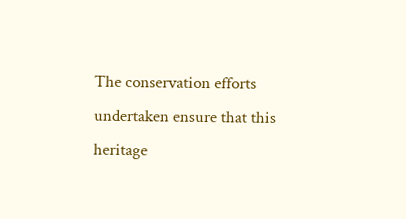The conservation efforts undertaken ensure that this heritage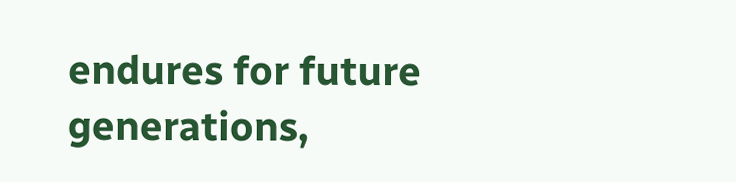endures for future generations,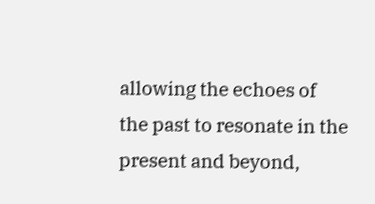allowing the echoes of the past to resonate in the present and beyond,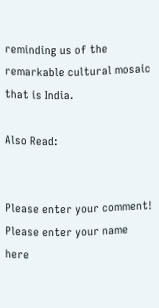reminding us of the remarkable cultural mosaic that is India.

Also Read:


Please enter your comment!
Please enter your name here